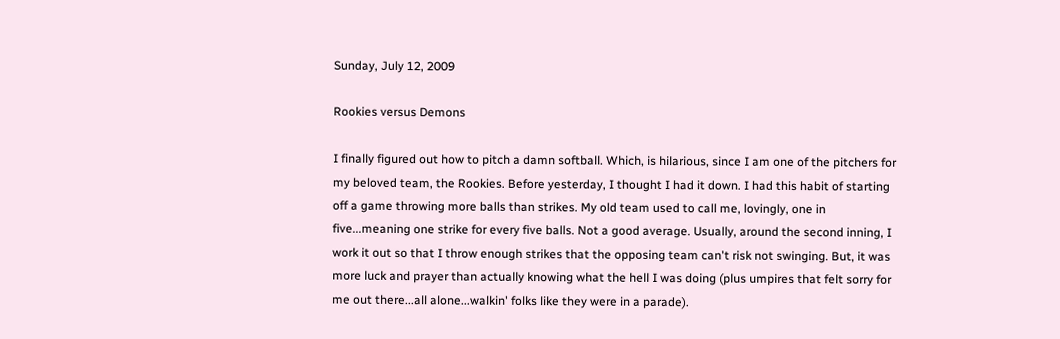Sunday, July 12, 2009

Rookies versus Demons

I finally figured out how to pitch a damn softball. Which, is hilarious, since I am one of the pitchers for my beloved team, the Rookies. Before yesterday, I thought I had it down. I had this habit of starting off a game throwing more balls than strikes. My old team used to call me, lovingly, one in five...meaning one strike for every five balls. Not a good average. Usually, around the second inning, I work it out so that I throw enough strikes that the opposing team can't risk not swinging. But, it was more luck and prayer than actually knowing what the hell I was doing (plus umpires that felt sorry for me out there...all alone...walkin' folks like they were in a parade).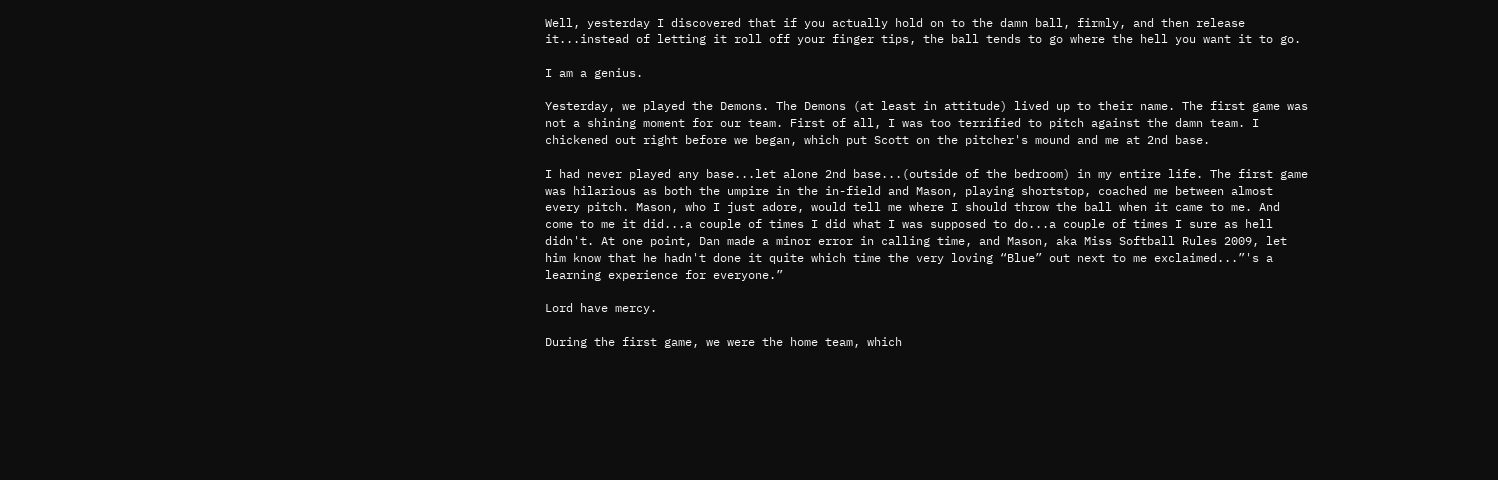Well, yesterday I discovered that if you actually hold on to the damn ball, firmly, and then release it...instead of letting it roll off your finger tips, the ball tends to go where the hell you want it to go.

I am a genius.

Yesterday, we played the Demons. The Demons (at least in attitude) lived up to their name. The first game was not a shining moment for our team. First of all, I was too terrified to pitch against the damn team. I chickened out right before we began, which put Scott on the pitcher's mound and me at 2nd base.

I had never played any base...let alone 2nd base...(outside of the bedroom) in my entire life. The first game was hilarious as both the umpire in the in-field and Mason, playing shortstop, coached me between almost every pitch. Mason, who I just adore, would tell me where I should throw the ball when it came to me. And come to me it did...a couple of times I did what I was supposed to do...a couple of times I sure as hell didn't. At one point, Dan made a minor error in calling time, and Mason, aka Miss Softball Rules 2009, let him know that he hadn't done it quite which time the very loving “Blue” out next to me exclaimed...”'s a learning experience for everyone.”

Lord have mercy.

During the first game, we were the home team, which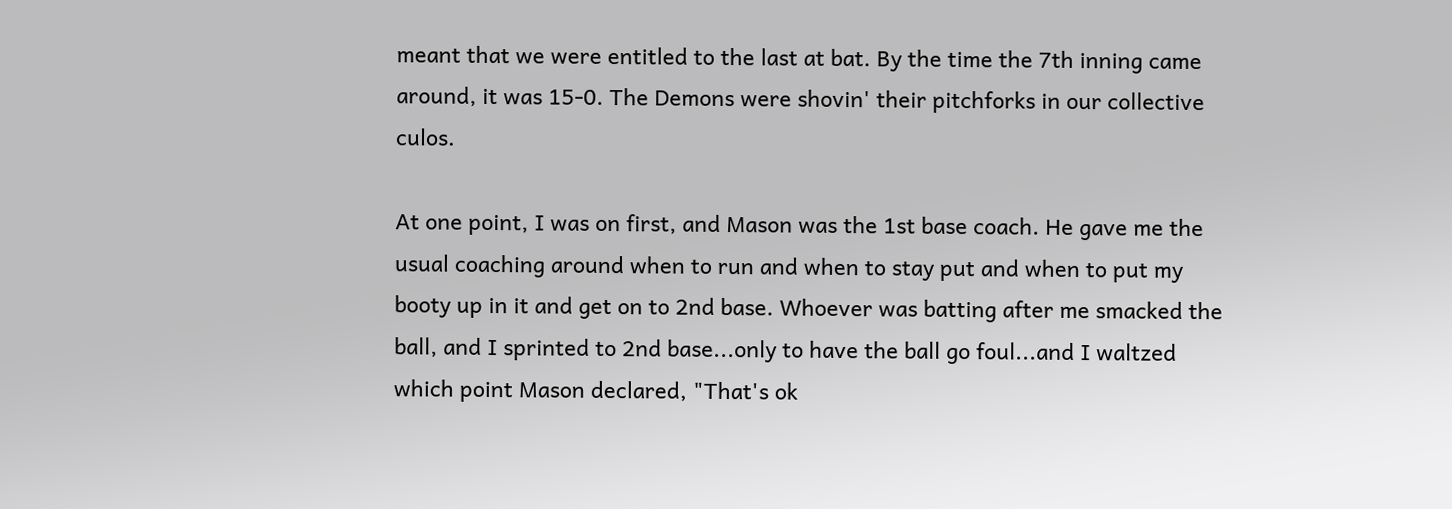meant that we were entitled to the last at bat. By the time the 7th inning came around, it was 15-0. The Demons were shovin' their pitchforks in our collective culos.

At one point, I was on first, and Mason was the 1st base coach. He gave me the usual coaching around when to run and when to stay put and when to put my booty up in it and get on to 2nd base. Whoever was batting after me smacked the ball, and I sprinted to 2nd base...only to have the ball go foul...and I waltzed which point Mason declared, "That's ok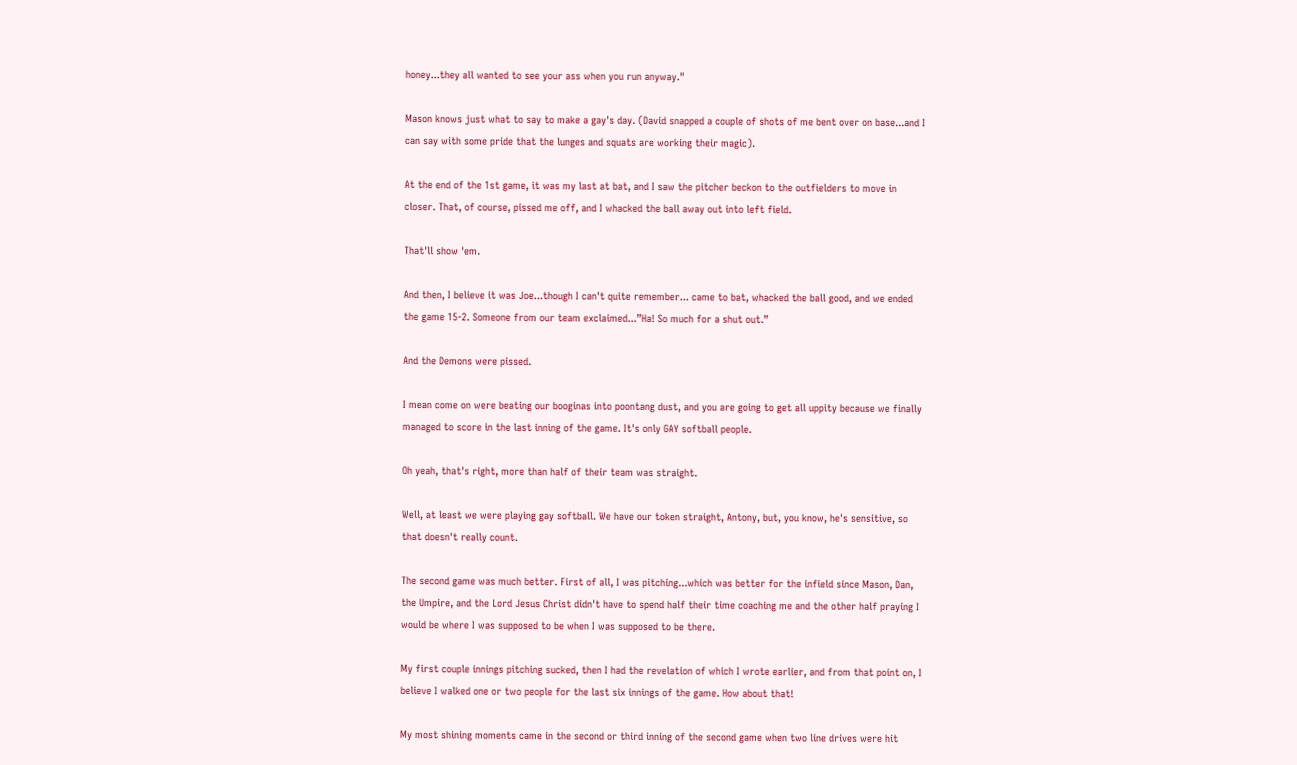honey...they all wanted to see your ass when you run anyway."

Mason knows just what to say to make a gay's day. (David snapped a couple of shots of me bent over on base...and I can say with some pride that the lunges and squats are working their magic).

At the end of the 1st game, it was my last at bat, and I saw the pitcher beckon to the outfielders to move in closer. That, of course, pissed me off, and I whacked the ball away out into left field.

That'll show 'em.

And then, I believe it was Joe...though I can't quite remember... came to bat, whacked the ball good, and we ended the game 15-2. Someone from our team exclaimed...”Ha! So much for a shut out.”

And the Demons were pissed.

I mean come on were beating our booginas into poontang dust, and you are going to get all uppity because we finally managed to score in the last inning of the game. It's only GAY softball people.

Oh yeah, that's right, more than half of their team was straight.

Well, at least we were playing gay softball. We have our token straight, Antony, but, you know, he's sensitive, so that doesn't really count.

The second game was much better. First of all, I was pitching...which was better for the infield since Mason, Dan, the Umpire, and the Lord Jesus Christ didn't have to spend half their time coaching me and the other half praying I would be where I was supposed to be when I was supposed to be there.

My first couple innings pitching sucked, then I had the revelation of which I wrote earlier, and from that point on, I believe I walked one or two people for the last six innings of the game. How about that!

My most shining moments came in the second or third inning of the second game when two line drives were hit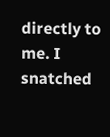directly to me. I snatched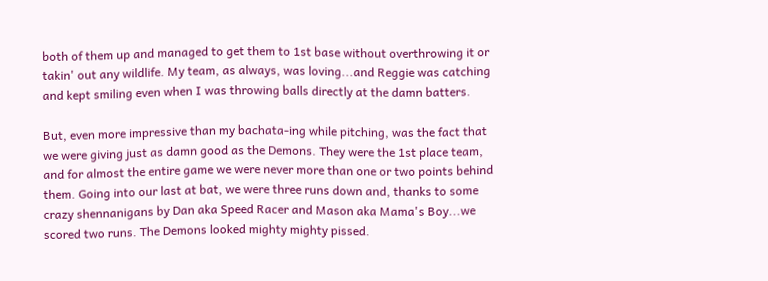both of them up and managed to get them to 1st base without overthrowing it or takin' out any wildlife. My team, as always, was loving...and Reggie was catching and kept smiling even when I was throwing balls directly at the damn batters.

But, even more impressive than my bachata-ing while pitching, was the fact that we were giving just as damn good as the Demons. They were the 1st place team, and for almost the entire game we were never more than one or two points behind them. Going into our last at bat, we were three runs down and, thanks to some crazy shennanigans by Dan aka Speed Racer and Mason aka Mama's Boy...we scored two runs. The Demons looked mighty mighty pissed.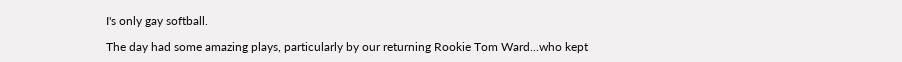I's only gay softball.

The day had some amazing plays, particularly by our returning Rookie Tom Ward...who kept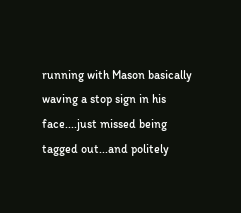running with Mason basically waving a stop sign in his face....just missed being tagged out...and politely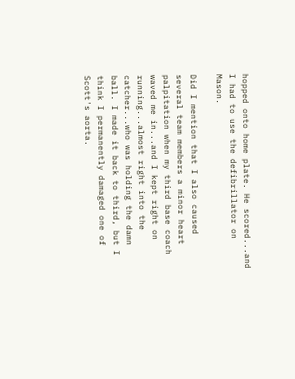hopped onto home plate. He scored...and I had to use the defibrillator on Mason.

Did I mention that I also caused several team members a minor heart palpitation when my third base coach waved me in...and I kept right on running...almost right into the catcher...who was holding the damn ball. I made it back to third, but I think I permanently damaged one of Scott's aorta.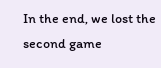In the end, we lost the second game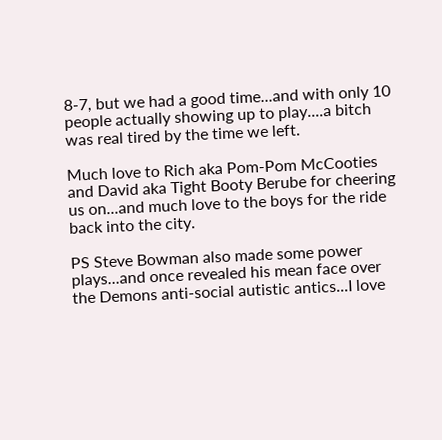8-7, but we had a good time...and with only 10 people actually showing up to play....a bitch was real tired by the time we left.

Much love to Rich aka Pom-Pom McCooties and David aka Tight Booty Berube for cheering us on...and much love to the boys for the ride back into the city.

PS Steve Bowman also made some power plays...and once revealed his mean face over the Demons anti-social autistic antics...I love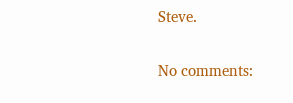Steve.

No comments: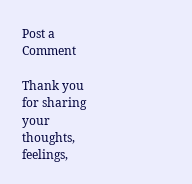Post a Comment

Thank you for sharing your thoughts, feelings,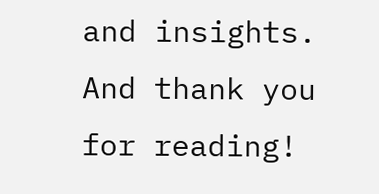and insights. And thank you for reading!